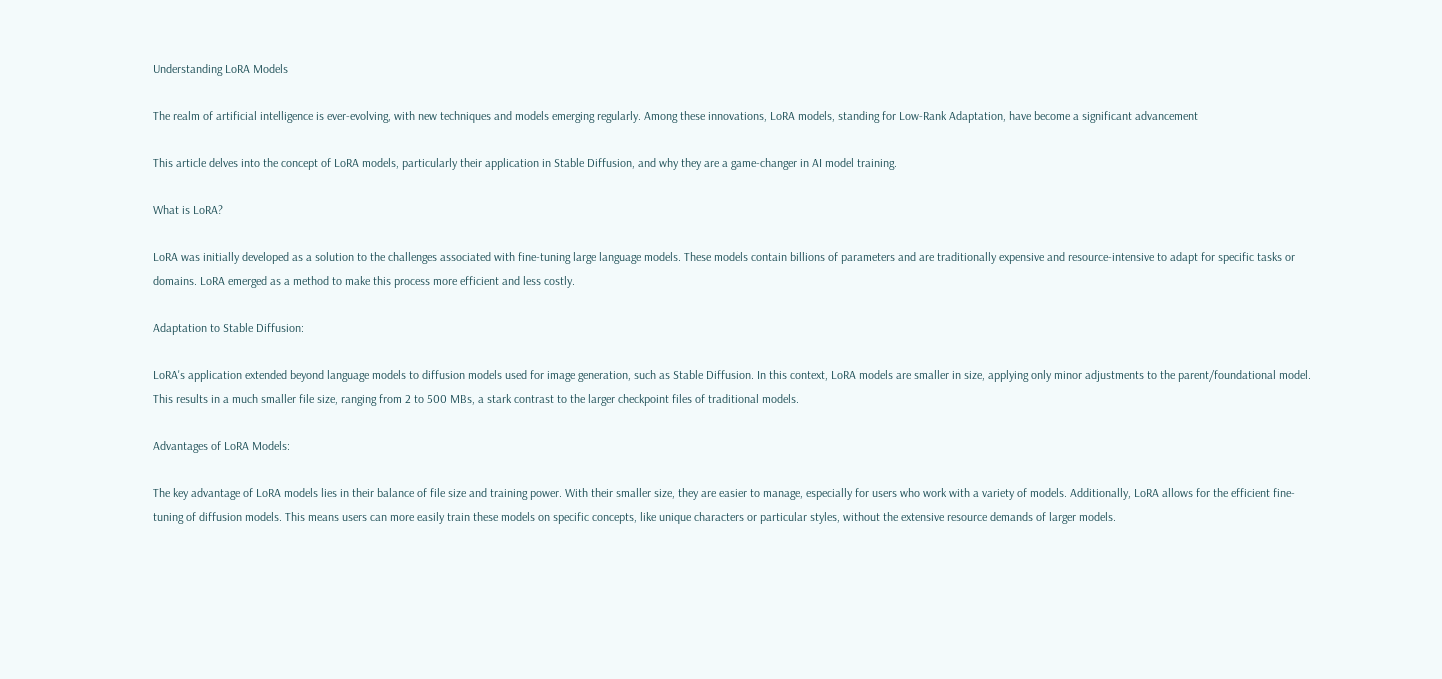Understanding LoRA Models

The realm of artificial intelligence is ever-evolving, with new techniques and models emerging regularly. Among these innovations, LoRA models, standing for Low-Rank Adaptation, have become a significant advancement

This article delves into the concept of LoRA models, particularly their application in Stable Diffusion, and why they are a game-changer in AI model training.

What is LoRA?

LoRA was initially developed as a solution to the challenges associated with fine-tuning large language models. These models contain billions of parameters and are traditionally expensive and resource-intensive to adapt for specific tasks or domains. LoRA emerged as a method to make this process more efficient and less costly.

Adaptation to Stable Diffusion:

LoRA's application extended beyond language models to diffusion models used for image generation, such as Stable Diffusion. In this context, LoRA models are smaller in size, applying only minor adjustments to the parent/foundational model. This results in a much smaller file size, ranging from 2 to 500 MBs, a stark contrast to the larger checkpoint files of traditional models.

Advantages of LoRA Models:

The key advantage of LoRA models lies in their balance of file size and training power. With their smaller size, they are easier to manage, especially for users who work with a variety of models. Additionally, LoRA allows for the efficient fine-tuning of diffusion models. This means users can more easily train these models on specific concepts, like unique characters or particular styles, without the extensive resource demands of larger models.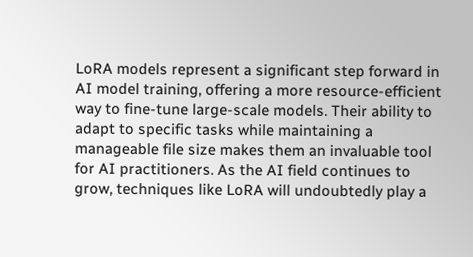LoRA models represent a significant step forward in AI model training, offering a more resource-efficient way to fine-tune large-scale models. Their ability to adapt to specific tasks while maintaining a manageable file size makes them an invaluable tool for AI practitioners. As the AI field continues to grow, techniques like LoRA will undoubtedly play a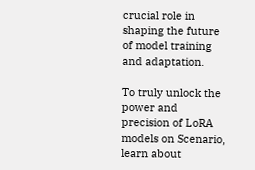crucial role in shaping the future of model training and adaptation.

To truly unlock the power and precision of LoRA models on Scenario, learn about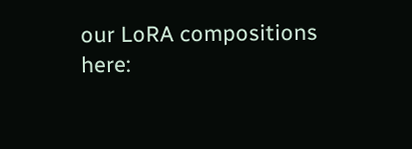our LoRA compositions here: